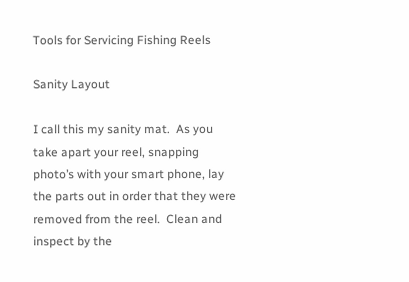Tools for Servicing Fishing Reels

Sanity Layout

I call this my sanity mat.  As you take apart your reel, snapping  photo’s with your smart phone, lay the parts out in order that they were removed from the reel.  Clean and inspect by the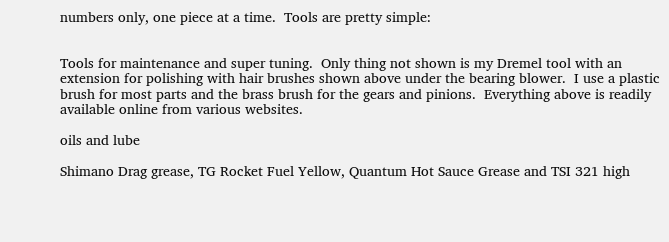numbers only, one piece at a time.  Tools are pretty simple:


Tools for maintenance and super tuning.  Only thing not shown is my Dremel tool with an extension for polishing with hair brushes shown above under the bearing blower.  I use a plastic brush for most parts and the brass brush for the gears and pinions.  Everything above is readily available online from various websites.

oils and lube

Shimano Drag grease, TG Rocket Fuel Yellow, Quantum Hot Sauce Grease and TSI 321 high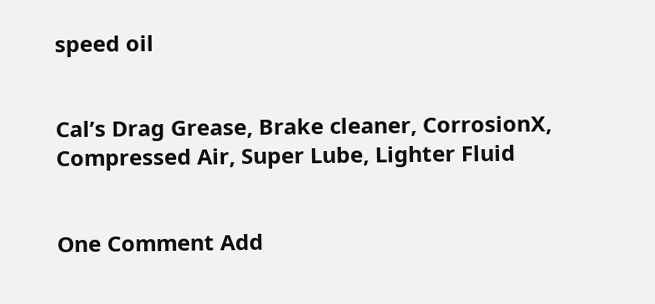speed oil


Cal’s Drag Grease, Brake cleaner, CorrosionX, Compressed Air, Super Lube, Lighter Fluid


One Comment Add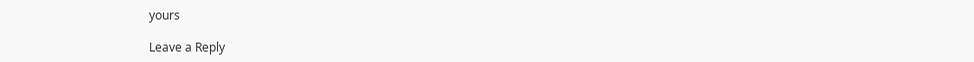yours

Leave a Reply